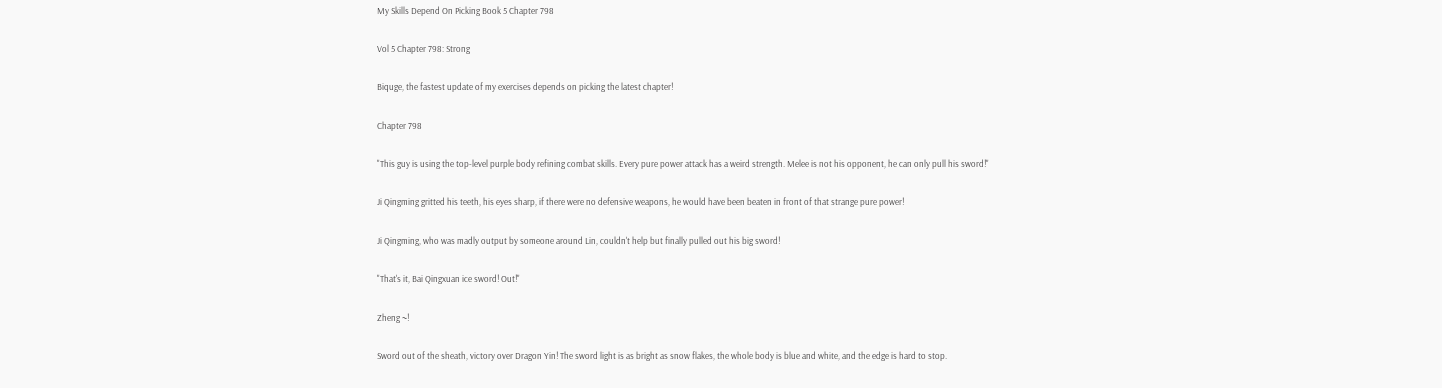My Skills Depend On Picking Book 5 Chapter 798

Vol 5 Chapter 798: Strong

Biquge, the fastest update of my exercises depends on picking the latest chapter!

Chapter 798

"This guy is using the top-level purple body refining combat skills. Every pure power attack has a weird strength. Melee is not his opponent, he can only pull his sword!"

Ji Qingming gritted his teeth, his eyes sharp, if there were no defensive weapons, he would have been beaten in front of that strange pure power!

Ji Qingming, who was madly output by someone around Lin, couldn't help but finally pulled out his big sword!

"That's it, Bai Qingxuan ice sword! Out!"

Zheng ~!

Sword out of the sheath, victory over Dragon Yin! The sword light is as bright as snow flakes, the whole body is blue and white, and the edge is hard to stop.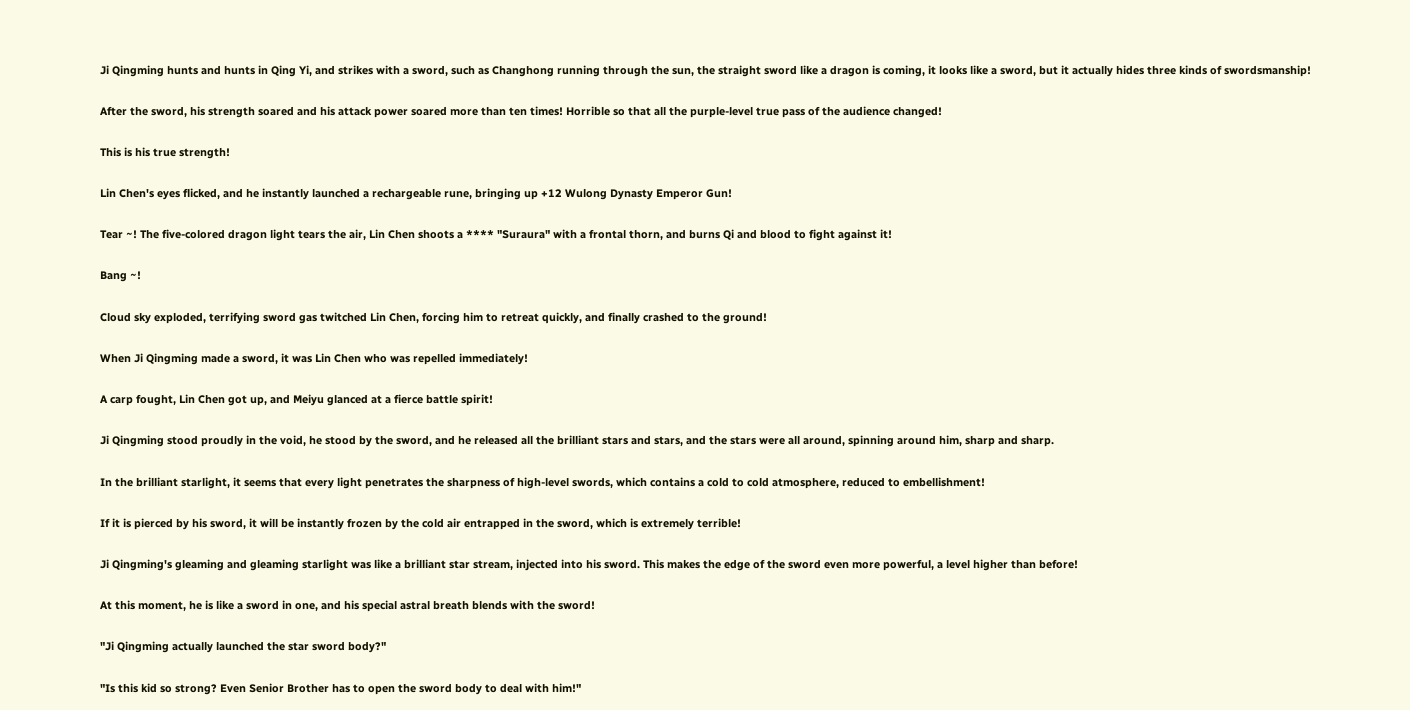Ji Qingming hunts and hunts in Qing Yi, and strikes with a sword, such as Changhong running through the sun, the straight sword like a dragon is coming, it looks like a sword, but it actually hides three kinds of swordsmanship!

After the sword, his strength soared and his attack power soared more than ten times! Horrible so that all the purple-level true pass of the audience changed!

This is his true strength!

Lin Chen's eyes flicked, and he instantly launched a rechargeable rune, bringing up +12 Wulong Dynasty Emperor Gun!

Tear ~! The five-colored dragon light tears the air, Lin Chen shoots a **** "Suraura" with a frontal thorn, and burns Qi and blood to fight against it!

Bang ~!

Cloud sky exploded, terrifying sword gas twitched Lin Chen, forcing him to retreat quickly, and finally crashed to the ground!

When Ji Qingming made a sword, it was Lin Chen who was repelled immediately!

A carp fought, Lin Chen got up, and Meiyu glanced at a fierce battle spirit!

Ji Qingming stood proudly in the void, he stood by the sword, and he released all the brilliant stars and stars, and the stars were all around, spinning around him, sharp and sharp.

In the brilliant starlight, it seems that every light penetrates the sharpness of high-level swords, which contains a cold to cold atmosphere, reduced to embellishment!

If it is pierced by his sword, it will be instantly frozen by the cold air entrapped in the sword, which is extremely terrible!

Ji Qingming's gleaming and gleaming starlight was like a brilliant star stream, injected into his sword. This makes the edge of the sword even more powerful, a level higher than before!

At this moment, he is like a sword in one, and his special astral breath blends with the sword!

"Ji Qingming actually launched the star sword body?"

"Is this kid so strong? Even Senior Brother has to open the sword body to deal with him!"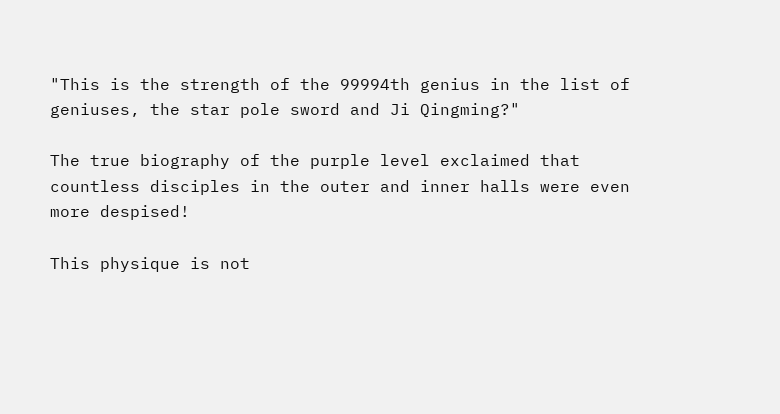"This is the strength of the 99994th genius in the list of geniuses, the star pole sword and Ji Qingming?"

The true biography of the purple level exclaimed that countless disciples in the outer and inner halls were even more despised!

This physique is not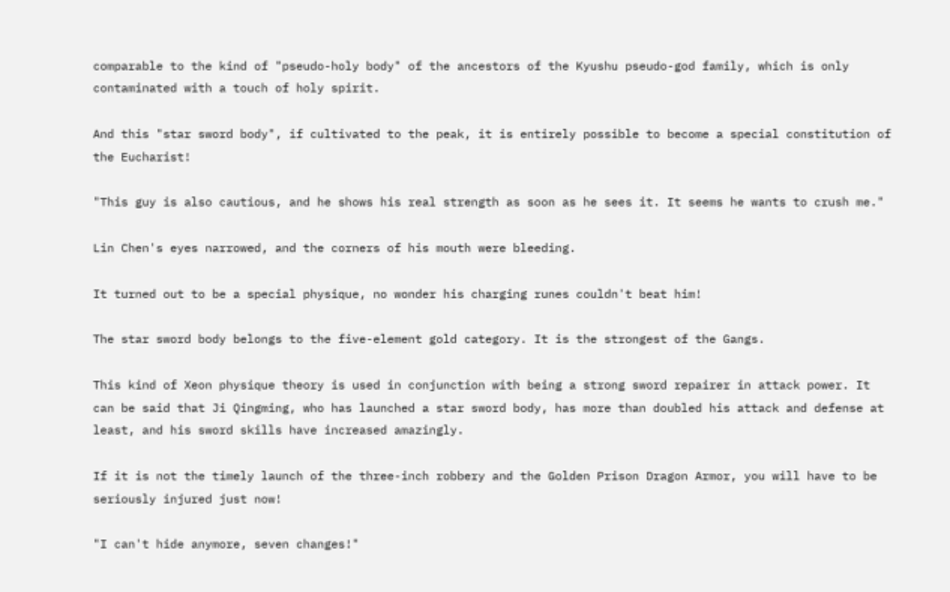comparable to the kind of "pseudo-holy body" of the ancestors of the Kyushu pseudo-god family, which is only contaminated with a touch of holy spirit.

And this "star sword body", if cultivated to the peak, it is entirely possible to become a special constitution of the Eucharist!

"This guy is also cautious, and he shows his real strength as soon as he sees it. It seems he wants to crush me."

Lin Chen's eyes narrowed, and the corners of his mouth were bleeding.

It turned out to be a special physique, no wonder his charging runes couldn't beat him!

The star sword body belongs to the five-element gold category. It is the strongest of the Gangs.

This kind of Xeon physique theory is used in conjunction with being a strong sword repairer in attack power. It can be said that Ji Qingming, who has launched a star sword body, has more than doubled his attack and defense at least, and his sword skills have increased amazingly.

If it is not the timely launch of the three-inch robbery and the Golden Prison Dragon Armor, you will have to be seriously injured just now!

"I can't hide anymore, seven changes!"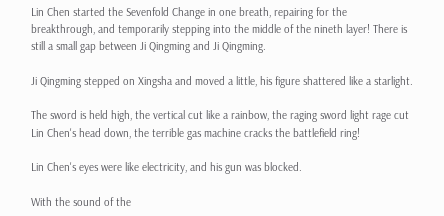Lin Chen started the Sevenfold Change in one breath, repairing for the breakthrough, and temporarily stepping into the middle of the nineth layer! There is still a small gap between Ji Qingming and Ji Qingming.

Ji Qingming stepped on Xingsha and moved a little, his figure shattered like a starlight.

The sword is held high, the vertical cut like a rainbow, the raging sword light rage cut Lin Chen's head down, the terrible gas machine cracks the battlefield ring!

Lin Chen's eyes were like electricity, and his gun was blocked.

With the sound of the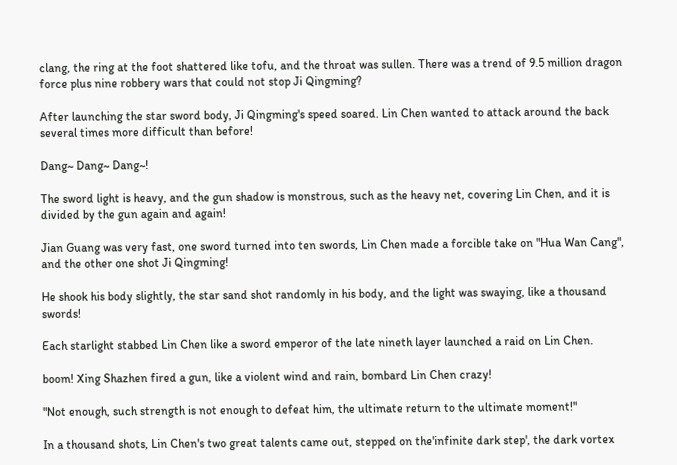clang, the ring at the foot shattered like tofu, and the throat was sullen. There was a trend of 9.5 million dragon force plus nine robbery wars that could not stop Ji Qingming?

After launching the star sword body, Ji Qingming's speed soared. Lin Chen wanted to attack around the back several times more difficult than before!

Dang~ Dang~ Dang~!

The sword light is heavy, and the gun shadow is monstrous, such as the heavy net, covering Lin Chen, and it is divided by the gun again and again!

Jian Guang was very fast, one sword turned into ten swords, Lin Chen made a forcible take on "Hua Wan Cang", and the other one shot Ji Qingming!

He shook his body slightly, the star sand shot randomly in his body, and the light was swaying, like a thousand swords!

Each starlight stabbed Lin Chen like a sword emperor of the late nineth layer launched a raid on Lin Chen.

boom! Xing Shazhen fired a gun, like a violent wind and rain, bombard Lin Chen crazy!

"Not enough, such strength is not enough to defeat him, the ultimate return to the ultimate moment!"

In a thousand shots, Lin Chen's two great talents came out, stepped on the'infinite dark step', the dark vortex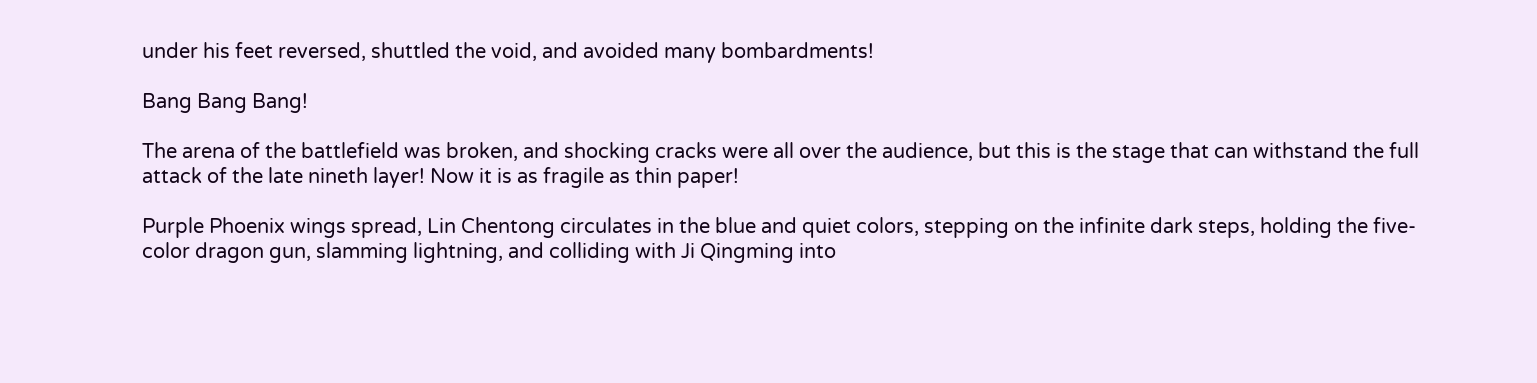under his feet reversed, shuttled the void, and avoided many bombardments!

Bang Bang Bang!

The arena of the battlefield was broken, and shocking cracks were all over the audience, but this is the stage that can withstand the full attack of the late nineth layer! Now it is as fragile as thin paper!

Purple Phoenix wings spread, Lin Chentong circulates in the blue and quiet colors, stepping on the infinite dark steps, holding the five-color dragon gun, slamming lightning, and colliding with Ji Qingming into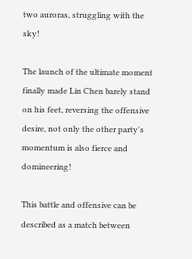two auroras, struggling with the sky!

The launch of the ultimate moment finally made Lin Chen barely stand on his feet, reversing the offensive desire, not only the other party's momentum is also fierce and domineering!

This battle and offensive can be described as a match between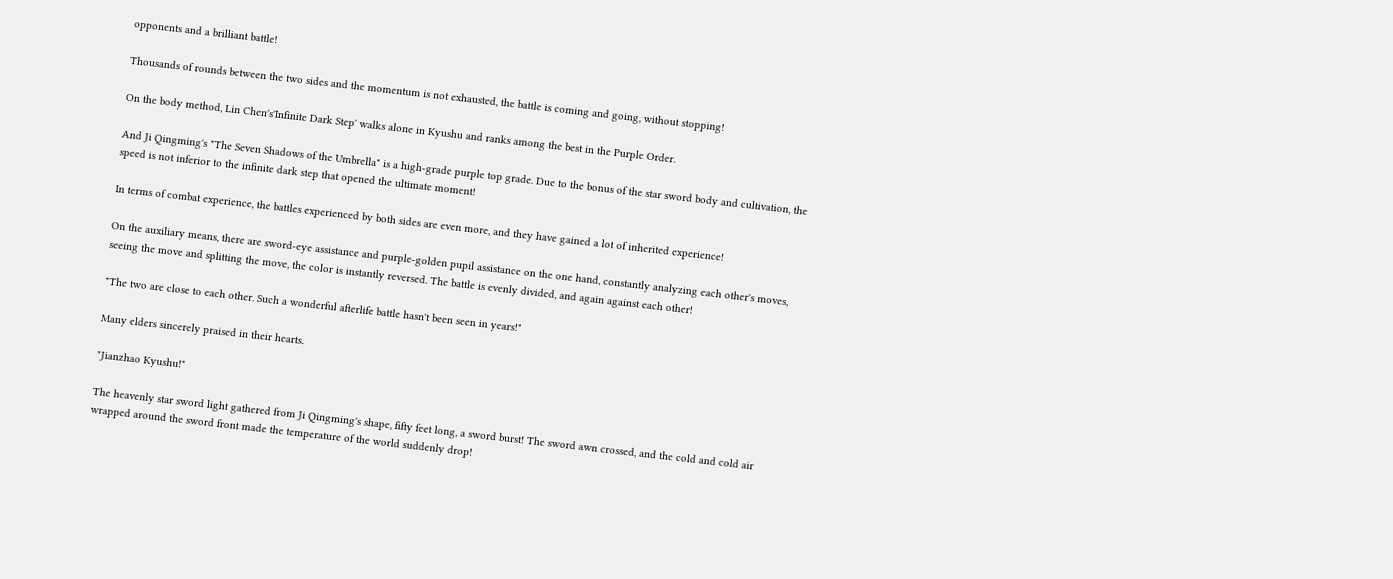opponents and a brilliant battle!

Thousands of rounds between the two sides and the momentum is not exhausted, the battle is coming and going, without stopping!

On the body method, Lin Chen's'Infinite Dark Step' walks alone in Kyushu and ranks among the best in the Purple Order.

And Ji Qingming's "The Seven Shadows of the Umbrella" is a high-grade purple top grade. Due to the bonus of the star sword body and cultivation, the speed is not inferior to the infinite dark step that opened the ultimate moment!

In terms of combat experience, the battles experienced by both sides are even more, and they have gained a lot of inherited experience!

On the auxiliary means, there are sword-eye assistance and purple-golden pupil assistance on the one hand, constantly analyzing each other's moves, seeing the move and splitting the move, the color is instantly reversed. The battle is evenly divided, and again against each other!

"The two are close to each other. Such a wonderful afterlife battle hasn't been seen in years!"

Many elders sincerely praised in their hearts.

"Jianzhao Kyushu!"

The heavenly star sword light gathered from Ji Qingming's shape, fifty feet long, a sword burst! The sword awn crossed, and the cold and cold air wrapped around the sword front made the temperature of the world suddenly drop!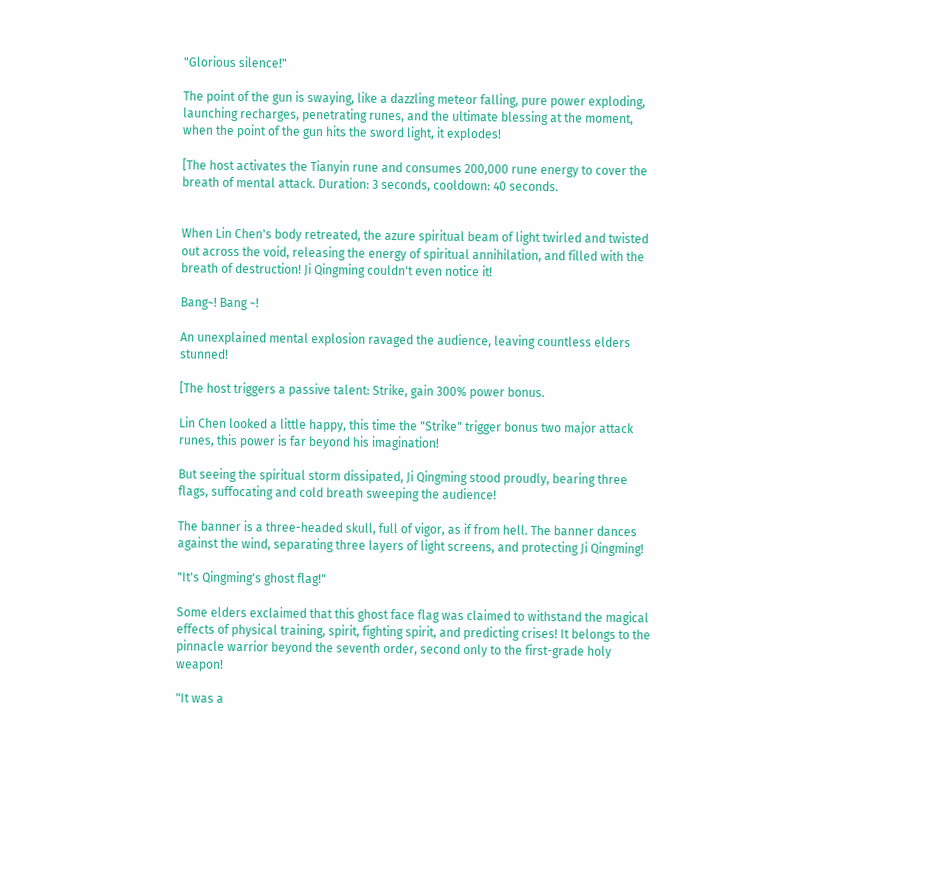"Glorious silence!"

The point of the gun is swaying, like a dazzling meteor falling, pure power exploding, launching recharges, penetrating runes, and the ultimate blessing at the moment, when the point of the gun hits the sword light, it explodes!

[The host activates the Tianyin rune and consumes 200,000 rune energy to cover the breath of mental attack. Duration: 3 seconds, cooldown: 40 seconds.


When Lin Chen's body retreated, the azure spiritual beam of light twirled and twisted out across the void, releasing the energy of spiritual annihilation, and filled with the breath of destruction! Ji Qingming couldn't even notice it!

Bang~! Bang ~!

An unexplained mental explosion ravaged the audience, leaving countless elders stunned!

[The host triggers a passive talent: Strike, gain 300% power bonus.

Lin Chen looked a little happy, this time the "Strike" trigger bonus two major attack runes, this power is far beyond his imagination!

But seeing the spiritual storm dissipated, Ji Qingming stood proudly, bearing three flags, suffocating and cold breath sweeping the audience!

The banner is a three-headed skull, full of vigor, as if from hell. The banner dances against the wind, separating three layers of light screens, and protecting Ji Qingming!

"It's Qingming's ghost flag!"

Some elders exclaimed that this ghost face flag was claimed to withstand the magical effects of physical training, spirit, fighting spirit, and predicting crises! It belongs to the pinnacle warrior beyond the seventh order, second only to the first-grade holy weapon!

"It was a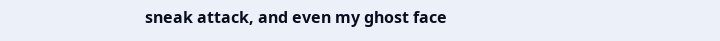sneak attack, and even my ghost face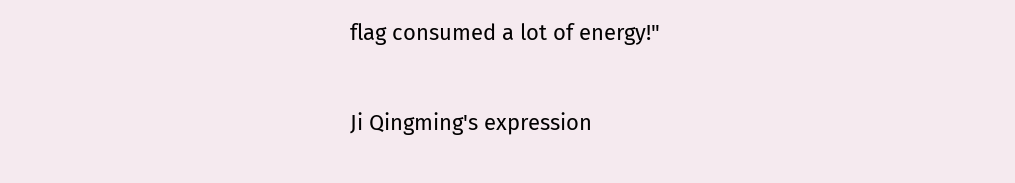flag consumed a lot of energy!"

Ji Qingming's expression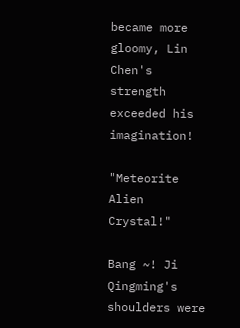became more gloomy, Lin Chen's strength exceeded his imagination!

"Meteorite Alien Crystal!"

Bang ~! Ji Qingming's shoulders were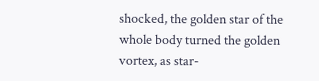shocked, the golden star of the whole body turned the golden vortex, as star-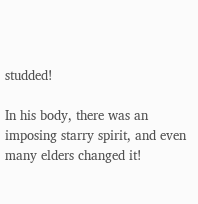studded!

In his body, there was an imposing starry spirit, and even many elders changed it!